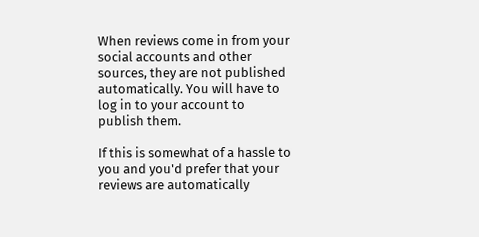When reviews come in from your social accounts and other sources, they are not published automatically. You will have to log in to your account to publish them.

If this is somewhat of a hassle to you and you'd prefer that your reviews are automatically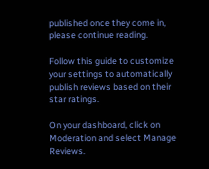published once they come in, please continue reading.

Follow this guide to customize your settings to automatically publish reviews based on their star ratings.

On your dashboard, click on Moderation and select Manage Reviews.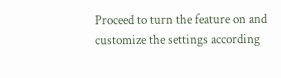Proceed to turn the feature on and customize the settings according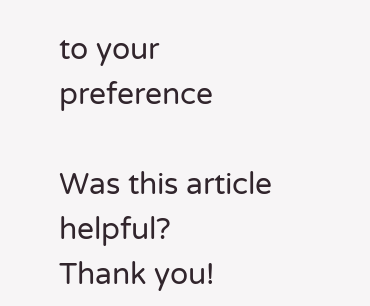to your preference

Was this article helpful?
Thank you!